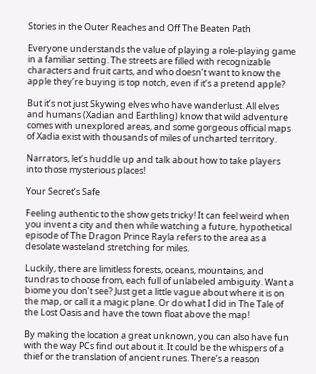Stories in the Outer Reaches and Off The Beaten Path

Everyone understands the value of playing a role-playing game in a familiar setting. The streets are filled with recognizable characters and fruit carts, and who doesn’t want to know the apple they’re buying is top notch, even if it’s a pretend apple?

But it’s not just Skywing elves who have wanderlust. All elves and humans (Xadian and Earthling) know that wild adventure comes with unexplored areas, and some gorgeous official maps of Xadia exist with thousands of miles of uncharted territory.

Narrators, let’s huddle up and talk about how to take players into those mysterious places!

Your Secret’s Safe

Feeling authentic to the show gets tricky! It can feel weird when you invent a city and then while watching a future, hypothetical episode of The Dragon Prince Rayla refers to the area as a desolate wasteland stretching for miles.

Luckily, there are limitless forests, oceans, mountains, and tundras to choose from, each full of unlabeled ambiguity. Want a biome you don’t see? Just get a little vague about where it is on the map, or call it a magic plane. Or do what I did in The Tale of the Lost Oasis and have the town float above the map!

By making the location a great unknown, you can also have fun with the way PCs find out about it. It could be the whispers of a thief or the translation of ancient runes. There’s a reason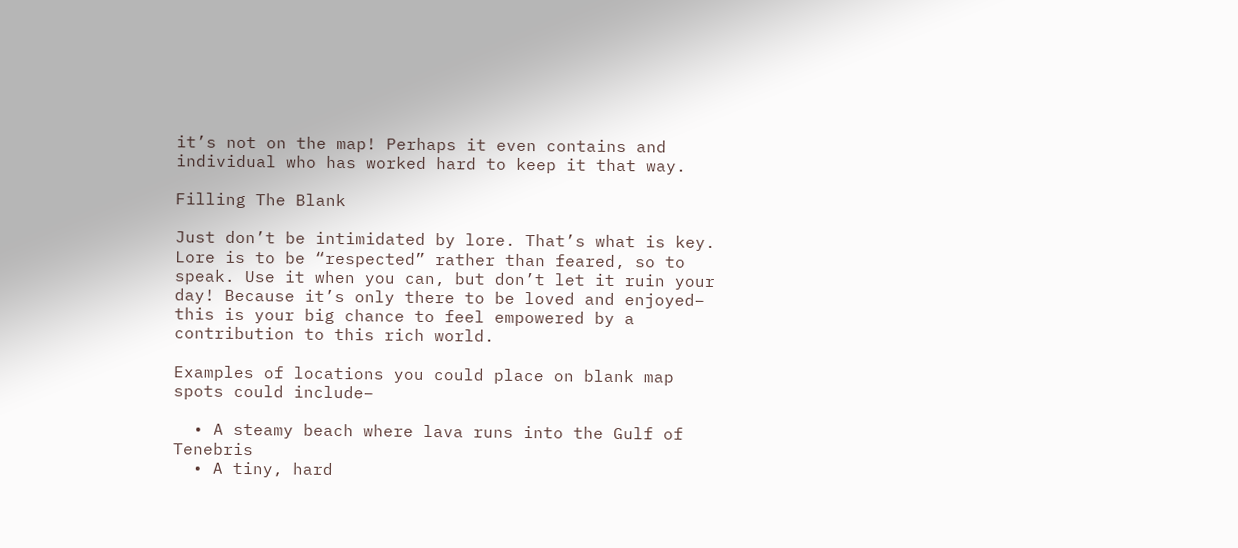it’s not on the map! Perhaps it even contains and individual who has worked hard to keep it that way.

Filling The Blank

Just don’t be intimidated by lore. That’s what is key. Lore is to be “respected” rather than feared, so to speak. Use it when you can, but don’t let it ruin your day! Because it’s only there to be loved and enjoyed– this is your big chance to feel empowered by a contribution to this rich world.

Examples of locations you could place on blank map spots could include–

  • A steamy beach where lava runs into the Gulf of Tenebris
  • A tiny, hard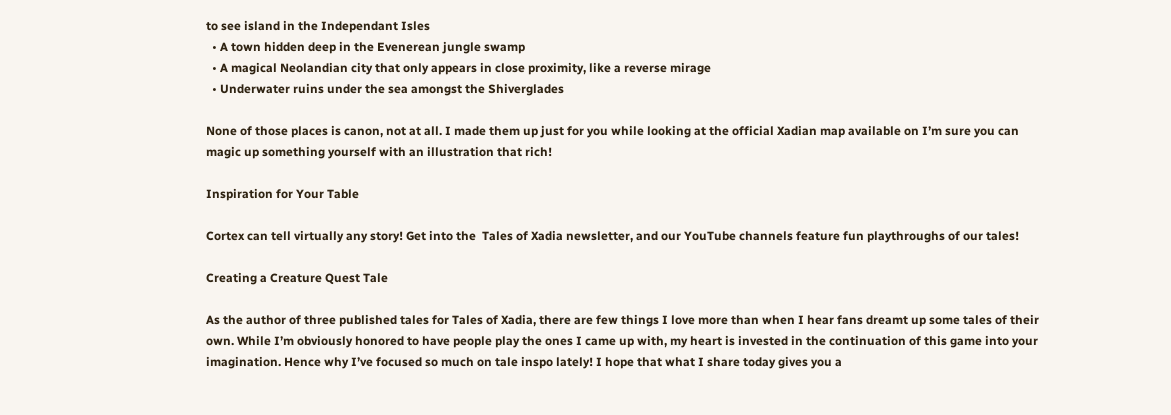to see island in the Independant Isles
  • A town hidden deep in the Evenerean jungle swamp
  • A magical Neolandian city that only appears in close proximity, like a reverse mirage
  • Underwater ruins under the sea amongst the Shiverglades

None of those places is canon, not at all. I made them up just for you while looking at the official Xadian map available on I’m sure you can magic up something yourself with an illustration that rich!

Inspiration for Your Table

Cortex can tell virtually any story! Get into the  Tales of Xadia newsletter, and our YouTube channels feature fun playthroughs of our tales!

Creating a Creature Quest Tale

As the author of three published tales for Tales of Xadia, there are few things I love more than when I hear fans dreamt up some tales of their own. While I’m obviously honored to have people play the ones I came up with, my heart is invested in the continuation of this game into your imagination. Hence why I’ve focused so much on tale inspo lately! I hope that what I share today gives you a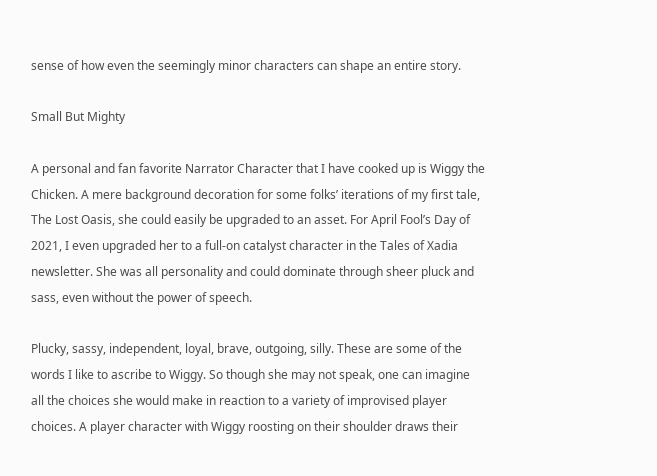sense of how even the seemingly minor characters can shape an entire story.

Small But Mighty

A personal and fan favorite Narrator Character that I have cooked up is Wiggy the Chicken. A mere background decoration for some folks’ iterations of my first tale, The Lost Oasis, she could easily be upgraded to an asset. For April Fool’s Day of 2021, I even upgraded her to a full-on catalyst character in the Tales of Xadia newsletter. She was all personality and could dominate through sheer pluck and sass, even without the power of speech.

Plucky, sassy, independent, loyal, brave, outgoing, silly. These are some of the words I like to ascribe to Wiggy. So though she may not speak, one can imagine all the choices she would make in reaction to a variety of improvised player choices. A player character with Wiggy roosting on their shoulder draws their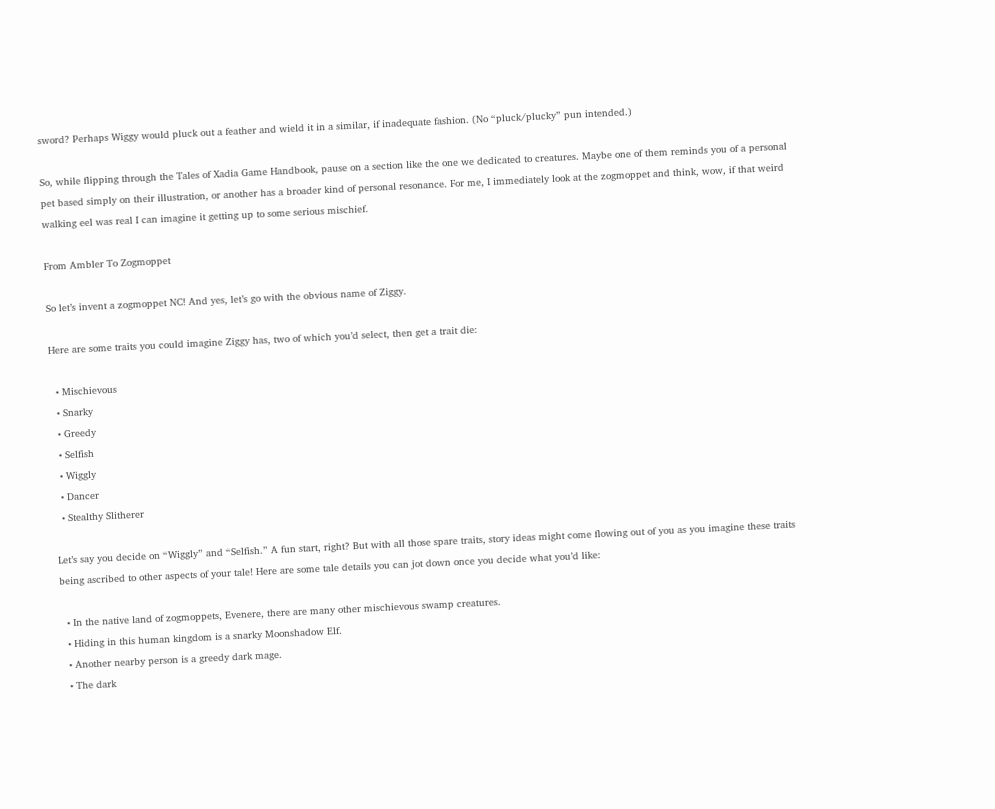sword? Perhaps Wiggy would pluck out a feather and wield it in a similar, if inadequate fashion. (No “pluck/plucky” pun intended.)

So, while flipping through the Tales of Xadia Game Handbook, pause on a section like the one we dedicated to creatures. Maybe one of them reminds you of a personal pet based simply on their illustration, or another has a broader kind of personal resonance. For me, I immediately look at the zogmoppet and think, wow, if that weird walking eel was real I can imagine it getting up to some serious mischief.

From Ambler To Zogmoppet

So let’s invent a zogmoppet NC! And yes, let’s go with the obvious name of Ziggy.

Here are some traits you could imagine Ziggy has, two of which you’d select, then get a trait die:

  • Mischievous
  • Snarky
  • Greedy
  • Selfish
  • Wiggly
  • Dancer
  • Stealthy Slitherer

Let’s say you decide on “Wiggly” and “Selfish.” A fun start, right? But with all those spare traits, story ideas might come flowing out of you as you imagine these traits being ascribed to other aspects of your tale! Here are some tale details you can jot down once you decide what you’d like:

  • In the native land of zogmoppets, Evenere, there are many other mischievous swamp creatures.
  • Hiding in this human kingdom is a snarky Moonshadow Elf.
  • Another nearby person is a greedy dark mage.
  • The dark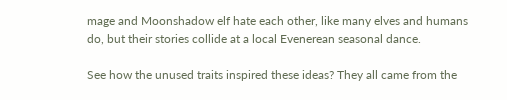mage and Moonshadow elf hate each other, like many elves and humans do, but their stories collide at a local Evenerean seasonal dance.

See how the unused traits inspired these ideas? They all came from the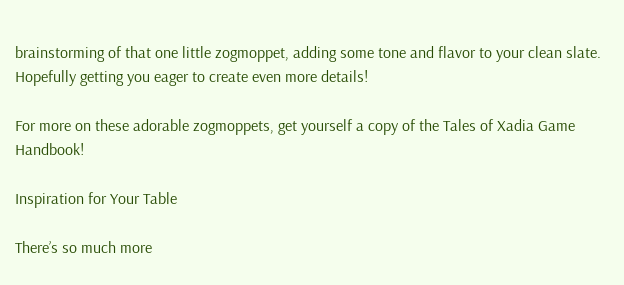brainstorming of that one little zogmoppet, adding some tone and flavor to your clean slate. Hopefully getting you eager to create even more details!

For more on these adorable zogmoppets, get yourself a copy of the Tales of Xadia Game Handbook!

Inspiration for Your Table

There’s so much more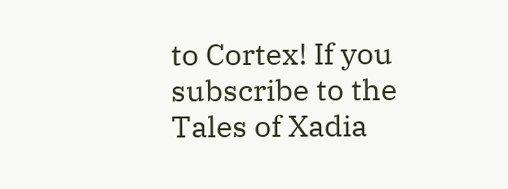to Cortex! If you subscribe to the Tales of Xadia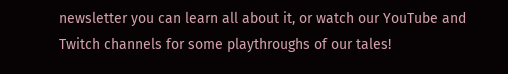newsletter you can learn all about it, or watch our YouTube and Twitch channels for some playthroughs of our tales!